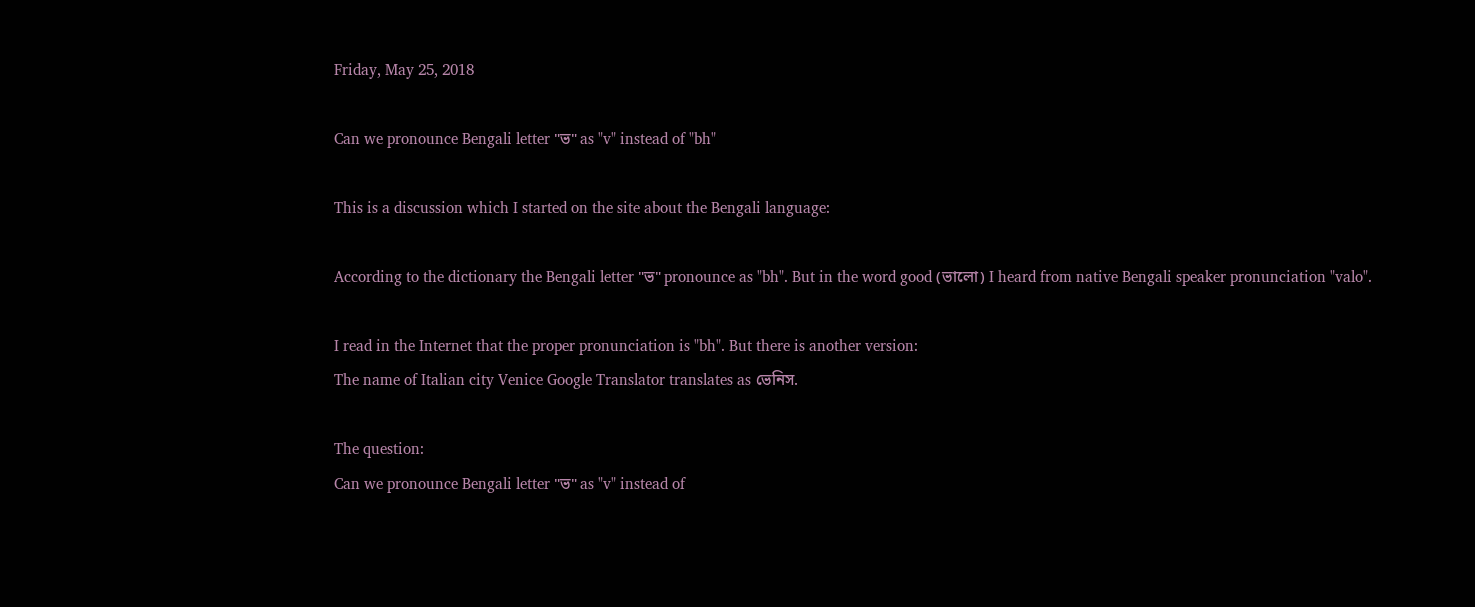Friday, May 25, 2018

Can we pronounce Bengali letter "ভ" as "v" instead of "bh"

This is a discussion which I started on the site about the Bengali language:

According to the dictionary the Bengali letter "ভ" pronounce as "bh". But in the word good (ভালো) I heard from native Bengali speaker pronunciation "valo".

I read in the Internet that the proper pronunciation is "bh". But there is another version:
The name of Italian city Venice Google Translator translates as ভেনিস.

The question:
Can we pronounce Bengali letter "ভ" as "v" instead of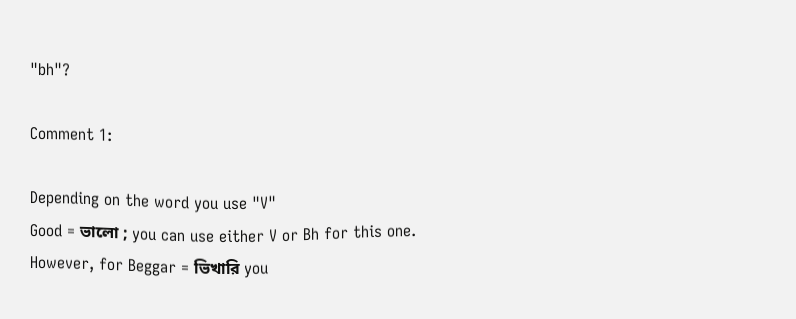"bh"?

Comment 1:

Depending on the word you use "V"
Good = ভালো ; you can use either V or Bh for this one.
However, for Beggar = ভিখারি you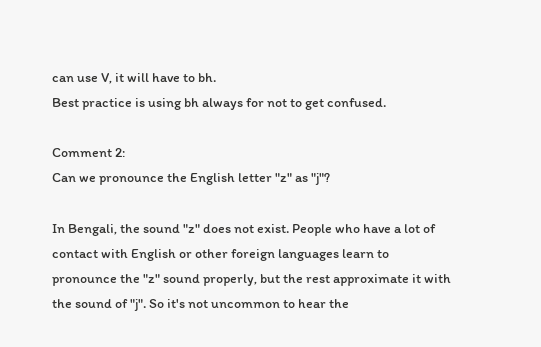can use V, it will have to bh.
Best practice is using bh always for not to get confused.

Comment 2:
Can we pronounce the English letter "z" as "j"?

In Bengali, the sound "z" does not exist. People who have a lot of contact with English or other foreign languages learn to pronounce the "z" sound properly, but the rest approximate it with the sound of "j". So it's not uncommon to hear the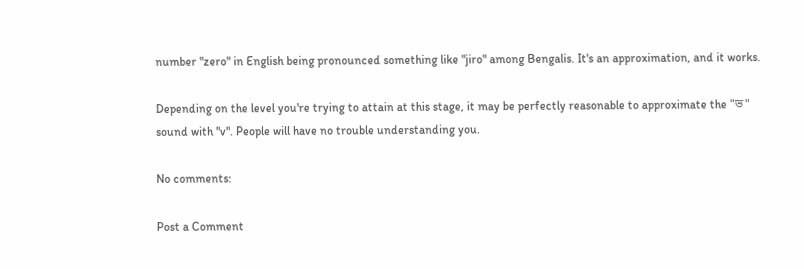number "zero" in English being pronounced something like "jiro" among Bengalis. It's an approximation, and it works.

Depending on the level you're trying to attain at this stage, it may be perfectly reasonable to approximate the "ভ" sound with "v". People will have no trouble understanding you.

No comments:

Post a Comment